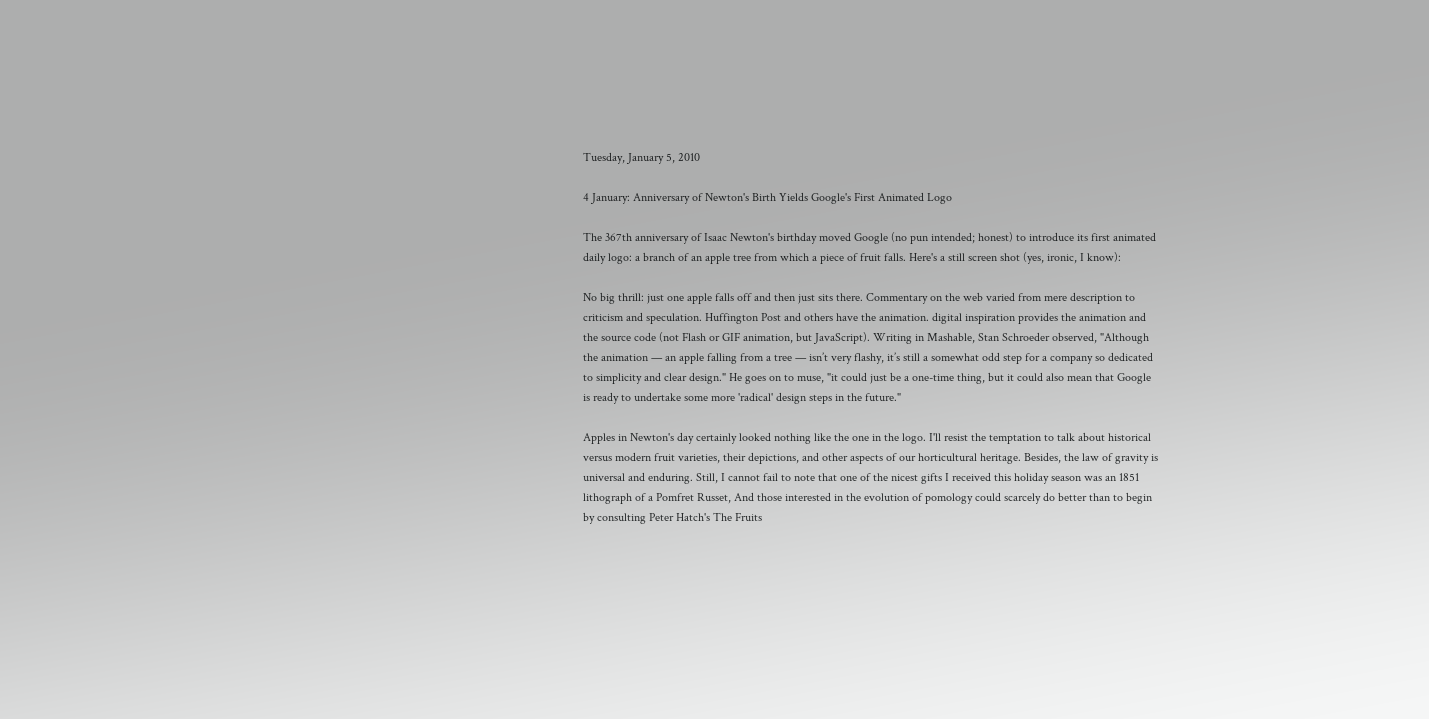Tuesday, January 5, 2010

4 January: Anniversary of Newton's Birth Yields Google's First Animated Logo

The 367th anniversary of Isaac Newton's birthday moved Google (no pun intended; honest) to introduce its first animated daily logo: a branch of an apple tree from which a piece of fruit falls. Here's a still screen shot (yes, ironic, I know):

No big thrill: just one apple falls off and then just sits there. Commentary on the web varied from mere description to criticism and speculation. Huffington Post and others have the animation. digital inspiration provides the animation and the source code (not Flash or GIF animation, but JavaScript). Writing in Mashable, Stan Schroeder observed, "Although the animation — an apple falling from a tree — isn’t very flashy, it’s still a somewhat odd step for a company so dedicated to simplicity and clear design." He goes on to muse, "it could just be a one-time thing, but it could also mean that Google is ready to undertake some more 'radical' design steps in the future."

Apples in Newton's day certainly looked nothing like the one in the logo. I'll resist the temptation to talk about historical versus modern fruit varieties, their depictions, and other aspects of our horticultural heritage. Besides, the law of gravity is universal and enduring. Still, I cannot fail to note that one of the nicest gifts I received this holiday season was an 1851 lithograph of a Pomfret Russet, And those interested in the evolution of pomology could scarcely do better than to begin by consulting Peter Hatch's The Fruits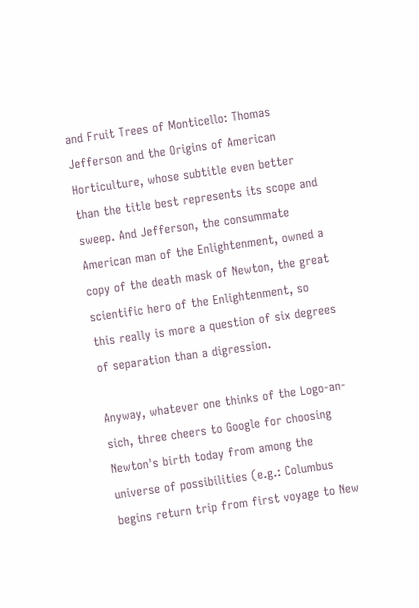and Fruit Trees of Monticello: Thomas Jefferson and the Origins of American Horticulture, whose subtitle even better than the title best represents its scope and sweep. And Jefferson, the consummate American man of the Enlightenment, owned a copy of the death mask of Newton, the great scientific hero of the Enlightenment, so this really is more a question of six degrees of separation than a digression.

Anyway, whatever one thinks of the Logo-an-sich, three cheers to Google for choosing Newton's birth today from among the universe of possibilities (e.g.: Columbus begins return trip from first voyage to New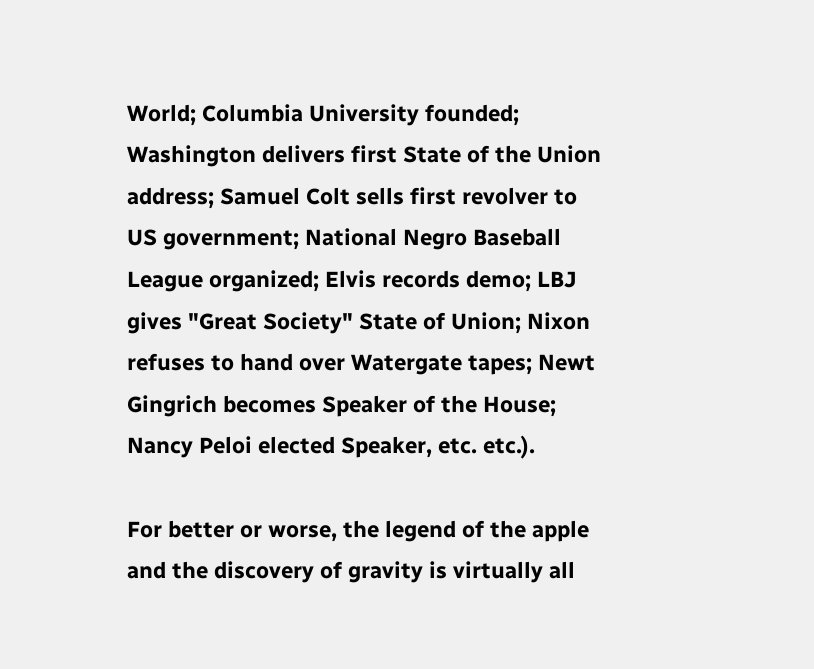World; Columbia University founded; Washington delivers first State of the Union address; Samuel Colt sells first revolver to US government; National Negro Baseball League organized; Elvis records demo; LBJ gives "Great Society" State of Union; Nixon refuses to hand over Watergate tapes; Newt Gingrich becomes Speaker of the House; Nancy Peloi elected Speaker, etc. etc.).

For better or worse, the legend of the apple and the discovery of gravity is virtually all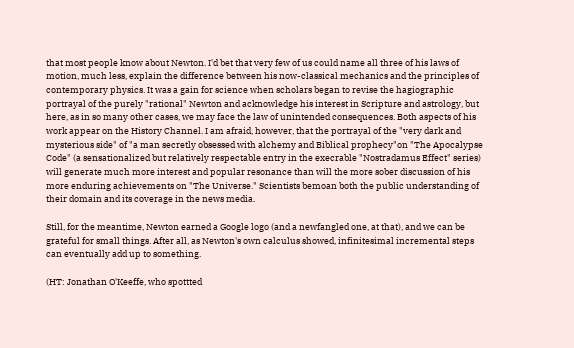that most people know about Newton. I'd bet that very few of us could name all three of his laws of motion, much less, explain the difference between his now-classical mechanics and the principles of contemporary physics. It was a gain for science when scholars began to revise the hagiographic portrayal of the purely "rational" Newton and acknowledge his interest in Scripture and astrology, but here, as in so many other cases, we may face the law of unintended consequences. Both aspects of his work appear on the History Channel. I am afraid, however, that the portrayal of the "very dark and mysterious side" of "a man secretly obsessed with alchemy and Biblical prophecy"on "The Apocalypse Code" (a sensationalized but relatively respectable entry in the execrable "Nostradamus Effect" series) will generate much more interest and popular resonance than will the more sober discussion of his more enduring achievements on "The Universe." Scientists bemoan both the public understanding of their domain and its coverage in the news media.

Still, for the meantime, Newton earned a Google logo (and a newfangled one, at that), and we can be grateful for small things. After all, as Newton's own calculus showed, infinitesimal incremental steps can eventually add up to something.

(HT: Jonathan O'Keeffe, who spottted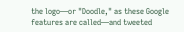the logo—or "Doodle," as these Google features are called—and tweeted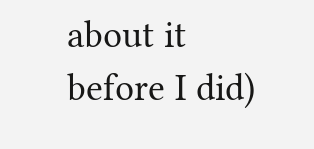about it before I did)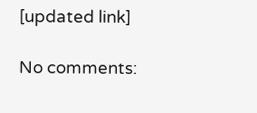[updated link]

No comments: